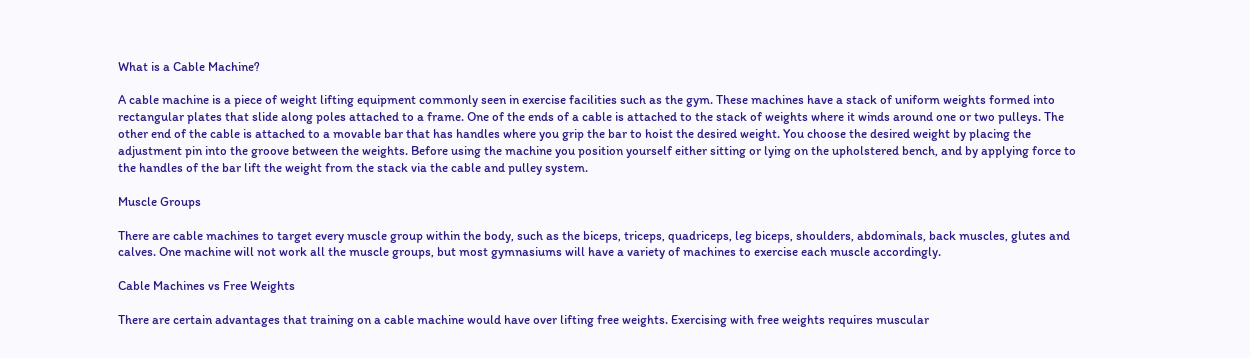What is a Cable Machine?

A cable machine is a piece of weight lifting equipment commonly seen in exercise facilities such as the gym. These machines have a stack of uniform weights formed into rectangular plates that slide along poles attached to a frame. One of the ends of a cable is attached to the stack of weights where it winds around one or two pulleys. The other end of the cable is attached to a movable bar that has handles where you grip the bar to hoist the desired weight. You choose the desired weight by placing the adjustment pin into the groove between the weights. Before using the machine you position yourself either sitting or lying on the upholstered bench, and by applying force to the handles of the bar lift the weight from the stack via the cable and pulley system.

Muscle Groups

There are cable machines to target every muscle group within the body, such as the biceps, triceps, quadriceps, leg biceps, shoulders, abdominals, back muscles, glutes and calves. One machine will not work all the muscle groups, but most gymnasiums will have a variety of machines to exercise each muscle accordingly.

Cable Machines vs Free Weights

There are certain advantages that training on a cable machine would have over lifting free weights. Exercising with free weights requires muscular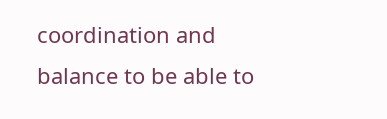coordination and balance to be able to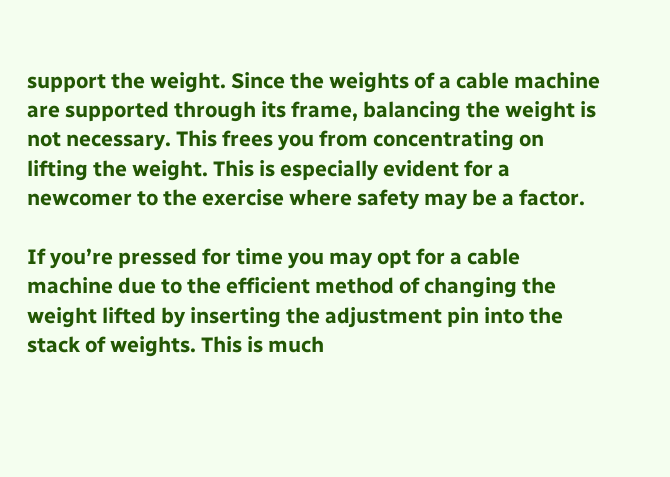support the weight. Since the weights of a cable machine are supported through its frame, balancing the weight is not necessary. This frees you from concentrating on lifting the weight. This is especially evident for a newcomer to the exercise where safety may be a factor.

If you’re pressed for time you may opt for a cable machine due to the efficient method of changing the weight lifted by inserting the adjustment pin into the stack of weights. This is much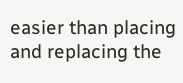easier than placing and replacing the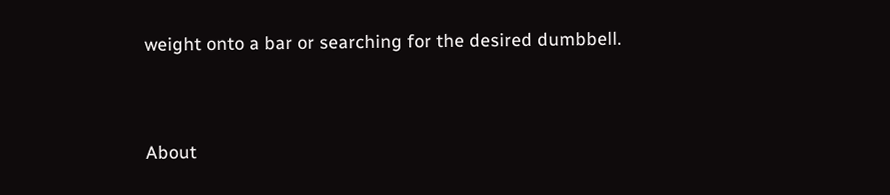weight onto a bar or searching for the desired dumbbell.



About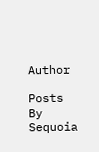Author

Posts By Sequoia